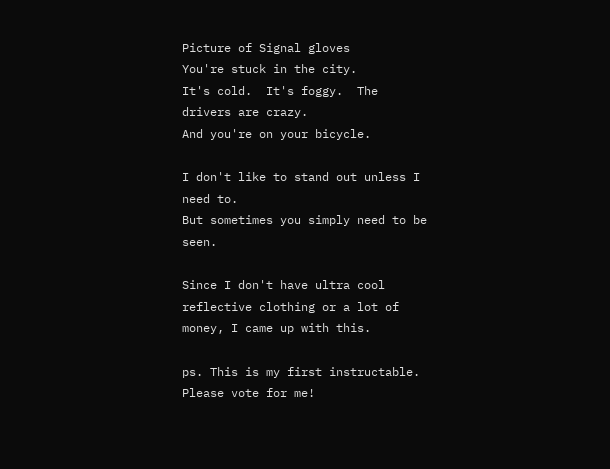Picture of Signal gloves
You're stuck in the city.
It's cold.  It's foggy.  The drivers are crazy.
And you're on your bicycle.

I don't like to stand out unless I need to.
But sometimes you simply need to be seen.

Since I don't have ultra cool reflective clothing or a lot of money, I came up with this.

ps. This is my first instructable.  Please vote for me!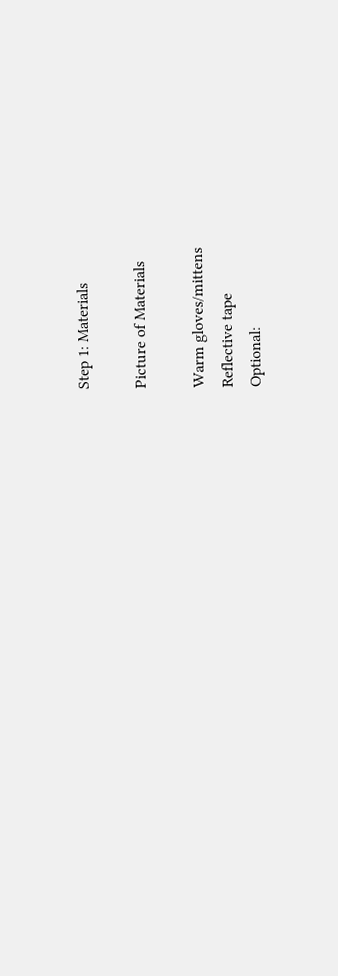Step 1: Materials

Picture of Materials

Warm gloves/mittens
Reflective tape
Optional: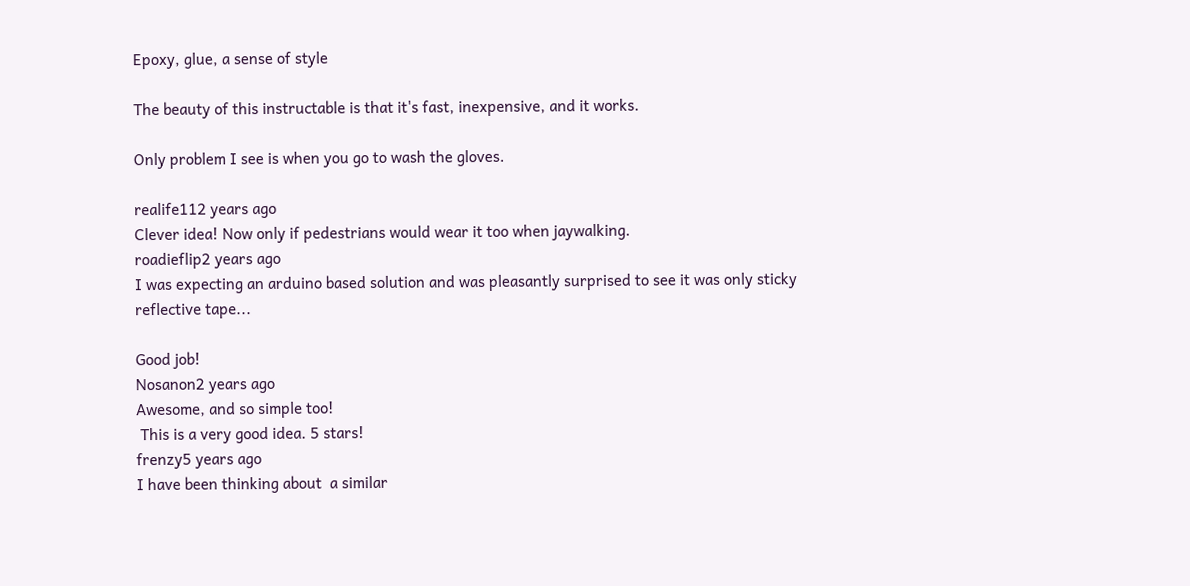Epoxy, glue, a sense of style

The beauty of this instructable is that it's fast, inexpensive, and it works.

Only problem I see is when you go to wash the gloves.

realife112 years ago
Clever idea! Now only if pedestrians would wear it too when jaywalking.
roadieflip2 years ago
I was expecting an arduino based solution and was pleasantly surprised to see it was only sticky reflective tape...

Good job!
Nosanon2 years ago
Awesome, and so simple too!
 This is a very good idea. 5 stars!
frenzy5 years ago
I have been thinking about  a similar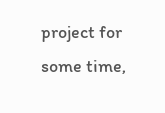project for some time,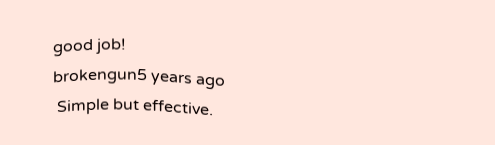good job!
brokengun5 years ago
 Simple but effective.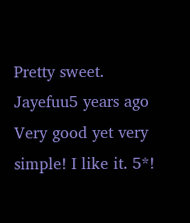Pretty sweet.
Jayefuu5 years ago
Very good yet very simple! I like it. 5*!